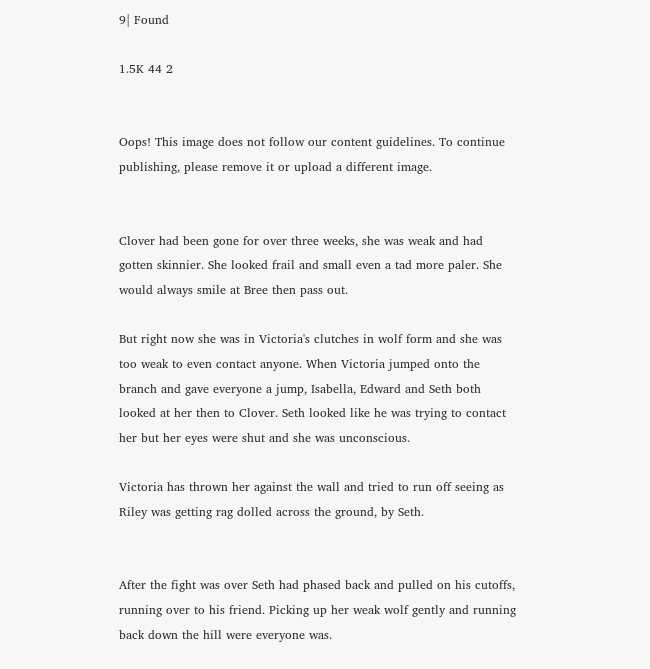9| Found

1.5K 44 2


Oops! This image does not follow our content guidelines. To continue publishing, please remove it or upload a different image.


Clover had been gone for over three weeks, she was weak and had gotten skinnier. She looked frail and small even a tad more paler. She would always smile at Bree then pass out.

But right now she was in Victoria's clutches in wolf form and she was too weak to even contact anyone. When Victoria jumped onto the branch and gave everyone a jump, Isabella, Edward and Seth both looked at her then to Clover. Seth looked like he was trying to contact her but her eyes were shut and she was unconscious.

Victoria has thrown her against the wall and tried to run off seeing as Riley was getting rag dolled across the ground, by Seth.


After the fight was over Seth had phased back and pulled on his cutoffs, running over to his friend. Picking up her weak wolf gently and running back down the hill were everyone was.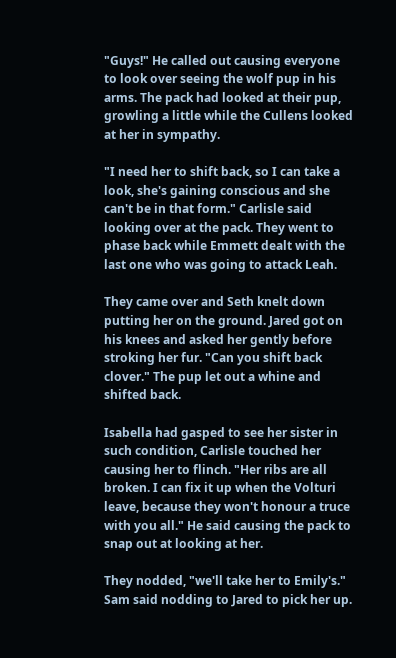"Guys!" He called out causing everyone to look over seeing the wolf pup in his arms. The pack had looked at their pup, growling a little while the Cullens looked at her in sympathy.

"I need her to shift back, so I can take a look, she's gaining conscious and she can't be in that form." Carlisle said looking over at the pack. They went to phase back while Emmett dealt with the last one who was going to attack Leah.

They came over and Seth knelt down putting her on the ground. Jared got on his knees and asked her gently before stroking her fur. "Can you shift back clover." The pup let out a whine and shifted back.

Isabella had gasped to see her sister in such condition, Carlisle touched her causing her to flinch. "Her ribs are all broken. I can fix it up when the Volturi leave, because they won't honour a truce with you all." He said causing the pack to snap out at looking at her.

They nodded, "we'll take her to Emily's." Sam said nodding to Jared to pick her up.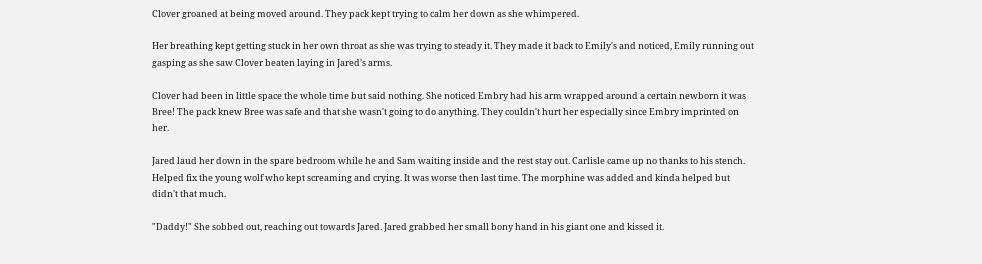Clover groaned at being moved around. They pack kept trying to calm her down as she whimpered.

Her breathing kept getting stuck in her own throat as she was trying to steady it. They made it back to Emily's and noticed, Emily running out gasping as she saw Clover beaten laying in Jared's arms.

Clover had been in little space the whole time but said nothing. She noticed Embry had his arm wrapped around a certain newborn it was Bree! The pack knew Bree was safe and that she wasn't going to do anything. They couldn't hurt her especially since Embry imprinted on her.

Jared laud her down in the spare bedroom while he and Sam waiting inside and the rest stay out. Carlisle came up no thanks to his stench. Helped fix the young wolf who kept screaming and crying. It was worse then last time. The morphine was added and kinda helped but didn't that much.

"Daddy!" She sobbed out, reaching out towards Jared. Jared grabbed her small bony hand in his giant one and kissed it.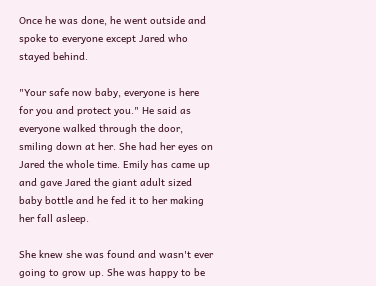Once he was done, he went outside and spoke to everyone except Jared who stayed behind.

"Your safe now baby, everyone is here for you and protect you." He said as everyone walked through the door, smiling down at her. She had her eyes on Jared the whole time. Emily has came up and gave Jared the giant adult sized baby bottle and he fed it to her making her fall asleep.

She knew she was found and wasn't ever going to grow up. She was happy to be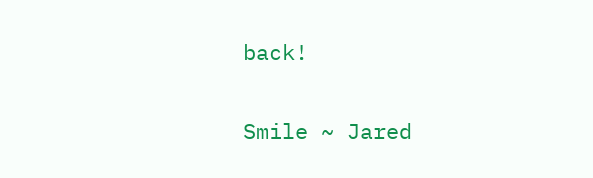back!

Smile ~ Jared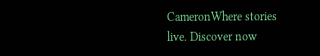CameronWhere stories live. Discover now